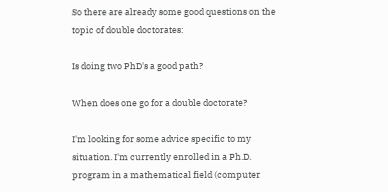So there are already some good questions on the topic of double doctorates:

Is doing two PhD's a good path?

When does one go for a double doctorate?

I'm looking for some advice specific to my situation. I'm currently enrolled in a Ph.D. program in a mathematical field (computer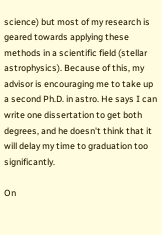science) but most of my research is geared towards applying these methods in a scientific field (stellar astrophysics). Because of this, my advisor is encouraging me to take up a second Ph.D. in astro. He says I can write one dissertation to get both degrees, and he doesn't think that it will delay my time to graduation too significantly.

On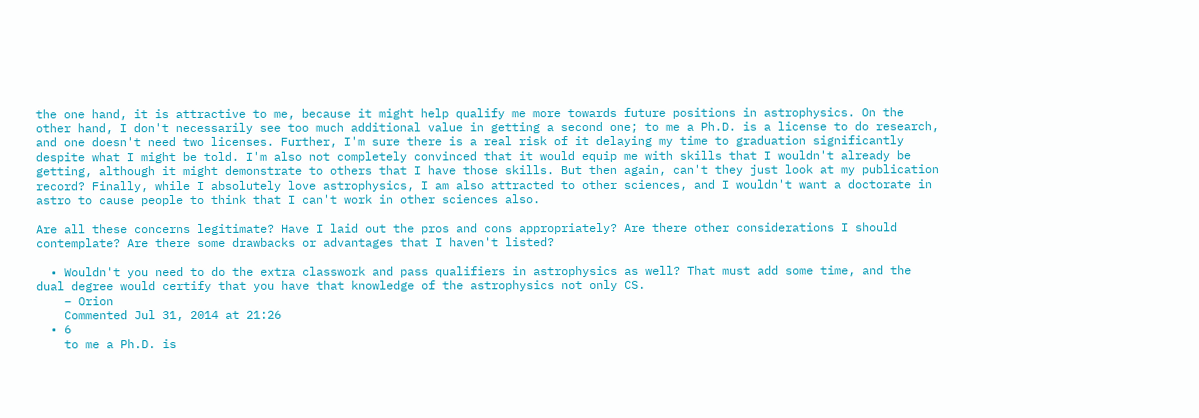the one hand, it is attractive to me, because it might help qualify me more towards future positions in astrophysics. On the other hand, I don't necessarily see too much additional value in getting a second one; to me a Ph.D. is a license to do research, and one doesn't need two licenses. Further, I'm sure there is a real risk of it delaying my time to graduation significantly despite what I might be told. I'm also not completely convinced that it would equip me with skills that I wouldn't already be getting, although it might demonstrate to others that I have those skills. But then again, can't they just look at my publication record? Finally, while I absolutely love astrophysics, I am also attracted to other sciences, and I wouldn't want a doctorate in astro to cause people to think that I can't work in other sciences also.

Are all these concerns legitimate? Have I laid out the pros and cons appropriately? Are there other considerations I should contemplate? Are there some drawbacks or advantages that I haven't listed?

  • Wouldn't you need to do the extra classwork and pass qualifiers in astrophysics as well? That must add some time, and the dual degree would certify that you have that knowledge of the astrophysics not only CS.
    – Orion
    Commented Jul 31, 2014 at 21:26
  • 6
    to me a Ph.D. is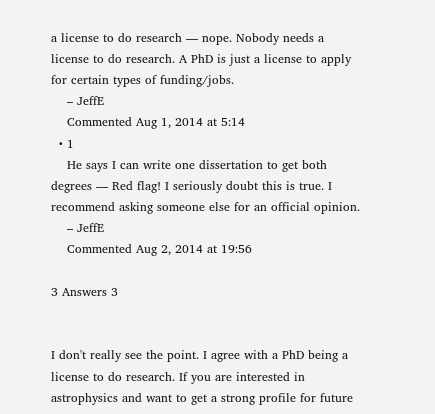a license to do research — nope. Nobody needs a license to do research. A PhD is just a license to apply for certain types of funding/jobs.
    – JeffE
    Commented Aug 1, 2014 at 5:14
  • 1
    He says I can write one dissertation to get both degrees — Red flag! I seriously doubt this is true. I recommend asking someone else for an official opinion.
    – JeffE
    Commented Aug 2, 2014 at 19:56

3 Answers 3


I don't really see the point. I agree with a PhD being a license to do research. If you are interested in astrophysics and want to get a strong profile for future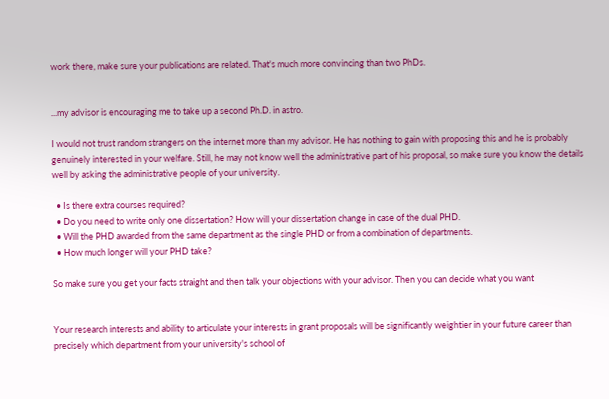work there, make sure your publications are related. That's much more convincing than two PhDs.


...my advisor is encouraging me to take up a second Ph.D. in astro.

I would not trust random strangers on the internet more than my advisor. He has nothing to gain with proposing this and he is probably genuinely interested in your welfare. Still, he may not know well the administrative part of his proposal, so make sure you know the details well by asking the administrative people of your university.

  • Is there extra courses required?
  • Do you need to write only one dissertation? How will your dissertation change in case of the dual PHD.
  • Will the PHD awarded from the same department as the single PHD or from a combination of departments.
  • How much longer will your PHD take?

So make sure you get your facts straight and then talk your objections with your advisor. Then you can decide what you want


Your research interests and ability to articulate your interests in grant proposals will be significantly weightier in your future career than precisely which department from your university's school of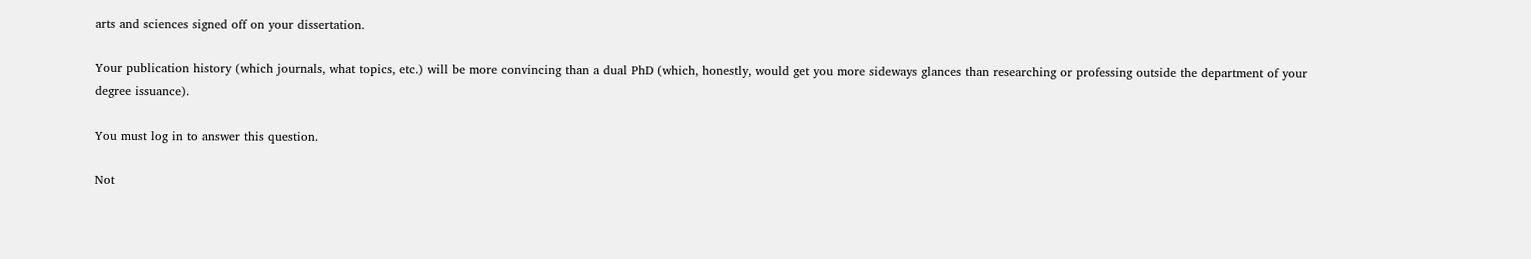arts and sciences signed off on your dissertation.

Your publication history (which journals, what topics, etc.) will be more convincing than a dual PhD (which, honestly, would get you more sideways glances than researching or professing outside the department of your degree issuance).

You must log in to answer this question.

Not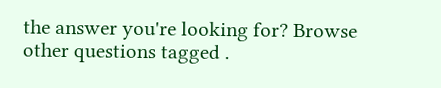the answer you're looking for? Browse other questions tagged .